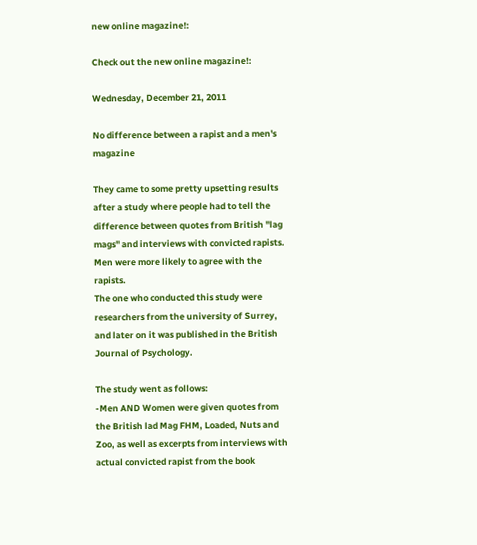new online magazine!:

Check out the new online magazine!:

Wednesday, December 21, 2011

No difference between a rapist and a men's magazine

They came to some pretty upsetting results after a study where people had to tell the difference between quotes from British "lag mags" and interviews with convicted rapists. Men were more likely to agree with the rapists.
The one who conducted this study were researchers from the university of Surrey, and later on it was published in the British Journal of Psychology.

The study went as follows:
-Men AND Women were given quotes from the British lad Mag FHM, Loaded, Nuts and Zoo, as well as excerpts from interviews with actual convicted rapist from the book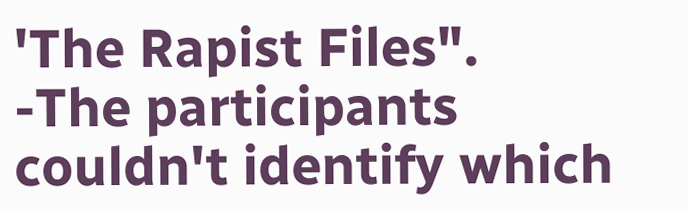'The Rapist Files".
-The participants couldn't identify which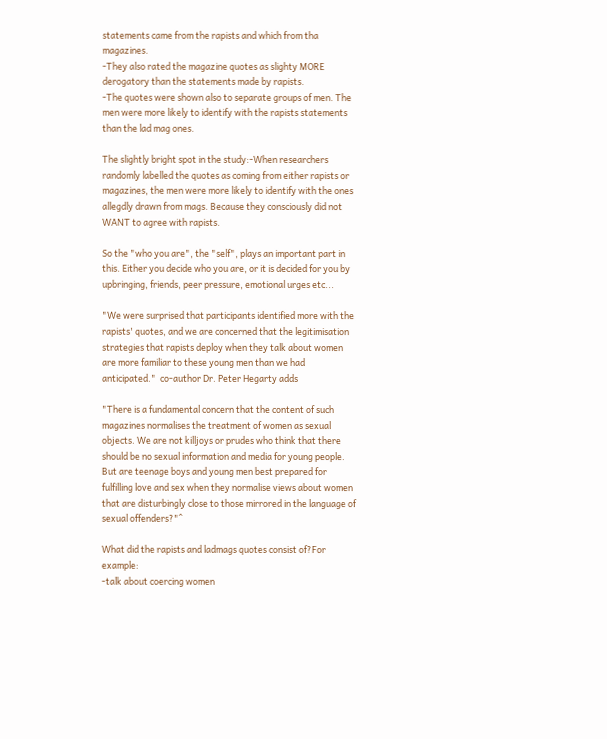statements came from the rapists and which from tha magazines.
-They also rated the magazine quotes as slighty MORE derogatory than the statements made by rapists.
-The quotes were shown also to separate groups of men. The men were more likely to identify with the rapists statements than the lad mag ones.

The slightly bright spot in the study:-When researchers randomly labelled the quotes as coming from either rapists or magazines, the men were more likely to identify with the ones allegdly drawn from mags. Because they consciously did not WANT to agree with rapists.

So the "who you are", the "self", plays an important part in this. Either you decide who you are, or it is decided for you by upbringing, friends, peer pressure, emotional urges etc...

"We were surprised that participants identified more with the rapists' quotes, and we are concerned that the legitimisation strategies that rapists deploy when they talk about women are more familiar to these young men than we had anticipated."  co-author Dr. Peter Hegarty adds

"There is a fundamental concern that the content of such magazines normalises the treatment of women as sexual objects. We are not killjoys or prudes who think that there should be no sexual information and media for young people. But are teenage boys and young men best prepared for fulfilling love and sex when they normalise views about women that are disturbingly close to those mirrored in the language of sexual offenders?"^

What did the rapists and ladmags quotes consist of?For example:
-talk about coercing women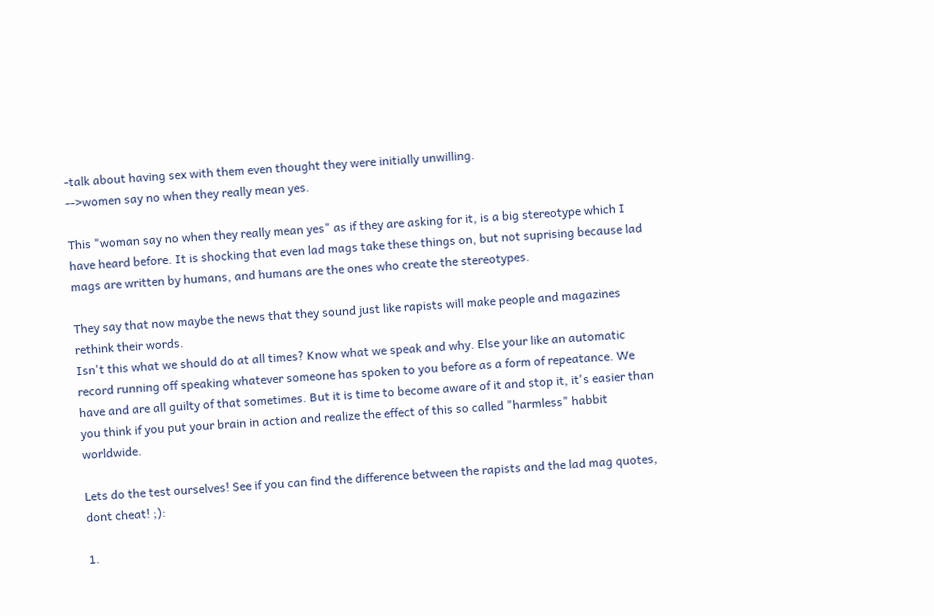-talk about having sex with them even thought they were initially unwilling.
-->women say no when they really mean yes.

This "woman say no when they really mean yes" as if they are asking for it, is a big stereotype which I have heard before. It is shocking that even lad mags take these things on, but not suprising because lad mags are written by humans, and humans are the ones who create the stereotypes.

They say that now maybe the news that they sound just like rapists will make people and magazines rethink their words.
Isn't this what we should do at all times? Know what we speak and why. Else your like an automatic record running off speaking whatever someone has spoken to you before as a form of repeatance. We have and are all guilty of that sometimes. But it is time to become aware of it and stop it, it's easier than you think if you put your brain in action and realize the effect of this so called "harmless" habbit worldwide.

Lets do the test ourselves! See if you can find the difference between the rapists and the lad mag quotes, dont cheat! ;):

1.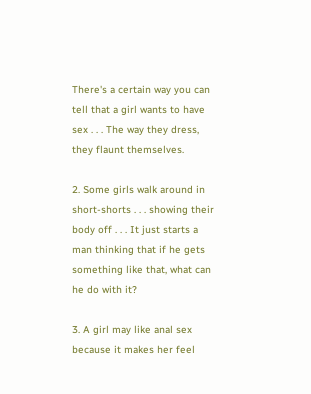There's a certain way you can tell that a girl wants to have sex . . . The way they dress, they flaunt themselves.

2. Some girls walk around in short-shorts . . . showing their body off . . . It just starts a man thinking that if he gets something like that, what can he do with it?

3. A girl may like anal sex because it makes her feel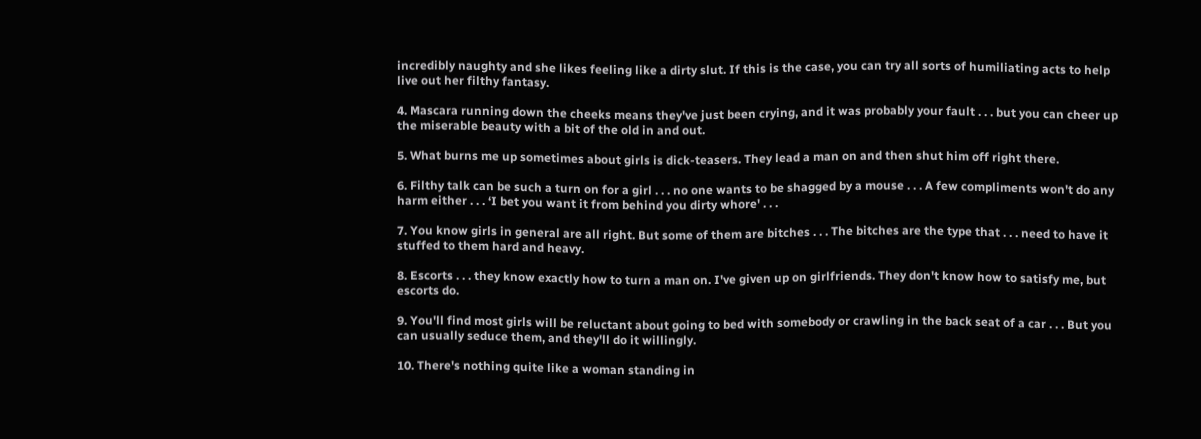incredibly naughty and she likes feeling like a dirty slut. If this is the case, you can try all sorts of humiliating acts to help live out her filthy fantasy.

4. Mascara running down the cheeks means they've just been crying, and it was probably your fault . . . but you can cheer up the miserable beauty with a bit of the old in and out.

5. What burns me up sometimes about girls is dick-teasers. They lead a man on and then shut him off right there.

6. Filthy talk can be such a turn on for a girl . . . no one wants to be shagged by a mouse . . . A few compliments won't do any harm either . . . ‘I bet you want it from behind you dirty whore' . . .

7. You know girls in general are all right. But some of them are bitches . . . The bitches are the type that . . . need to have it stuffed to them hard and heavy.

8. Escorts . . . they know exactly how to turn a man on. I've given up on girlfriends. They don't know how to satisfy me, but escorts do.

9. You'll find most girls will be reluctant about going to bed with somebody or crawling in the back seat of a car . . . But you can usually seduce them, and they'll do it willingly.

10. There's nothing quite like a woman standing in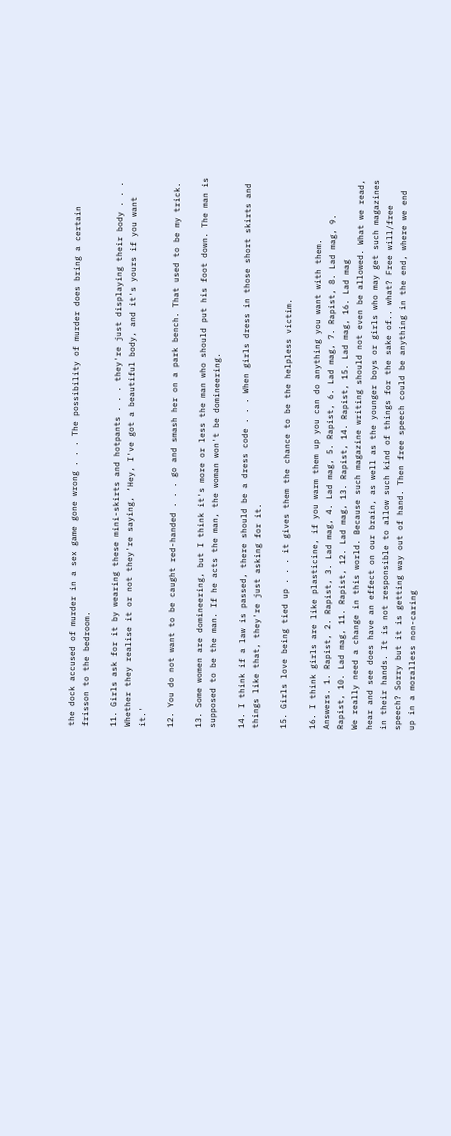the dock accused of murder in a sex game gone wrong . . . The possibility of murder does bring a certain frisson to the bedroom.

11. Girls ask for it by wearing these mini-skirts and hotpants . . . they're just displaying their body . . . Whether they realise it or not they're saying, ‘Hey, I've got a beautiful body, and it's yours if you want it.'

12. You do not want to be caught red-handed . . . go and smash her on a park bench. That used to be my trick.

13. Some women are domineering, but I think it's more or less the man who should put his foot down. The man is supposed to be the man. If he acts the man, the woman won't be domineering.

14. I think if a law is passed, there should be a dress code . . . When girls dress in those short skirts and things like that, they're just asking for it.

15. Girls love being tied up . . . it gives them the chance to be the helpless victim.

16. I think girls are like plasticine, if you warm them up you can do anything you want with them.
Answers. 1. Rapist, 2. Rapist, 3. Lad mag, 4. Lad mag, 5. Rapist, 6. Lad mag, 7. Rapist, 8. Lad mag, 9. Rapist, 10. Lad mag, 11. Rapist, 12. Lad mag, 13. Rapist, 14. Rapist, 15. Lad mag, 16. Lad mag
We really need a change in this world. Because such magazine writing should not even be allowed. What we read, hear and see does have an effect on our brain, as well as the younger boys or girls who may get such magazines in their hands. It is not responsible to allow such kind of things for the sake of.. what? Free will/free speech? Sorry but it is getting way out of hand. Then free speech could be anything in the end, where we end up in a moralless non-caring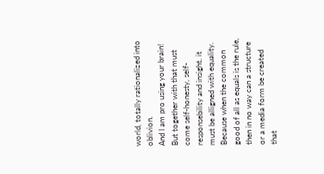world, totally rationalized into oblivion.
And I am pro using your brain! But together with that must come self-honesty, self-responsebility and insight. it must be alligned with equality. Because when the common good of all as equals is the rule, then in no way can a structure or a media form be created that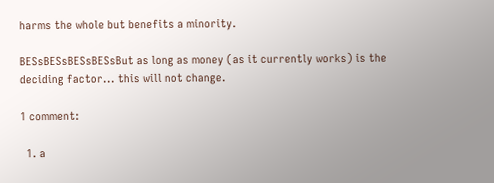harms the whole but benefits a minority.

BESsBESsBESsBESsBut as long as money (as it currently works) is the deciding factor... this will not change.

1 comment:

  1. a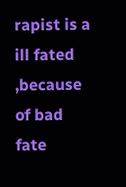rapist is a ill fated ,because of bad fate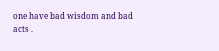one have bad wisdom and bad acts .